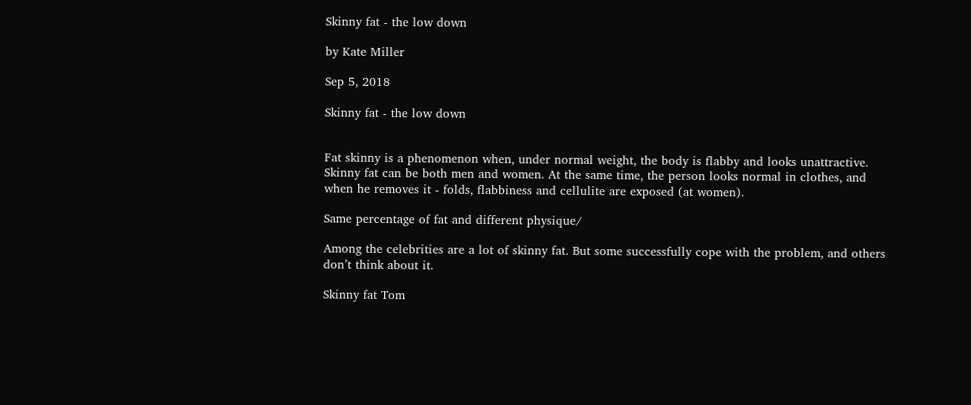Skinny fat - the low down

by Kate Miller

Sep 5, 2018

Skinny fat - the low down


Fat skinny is a phenomenon when, under normal weight, the body is flabby and looks unattractive. Skinny fat can be both men and women. At the same time, the person looks normal in clothes, and when he removes it - folds, flabbiness and cellulite are exposed (at women).

Same percentage of fat and different physique/

Among the celebrities are a lot of skinny fat. But some successfully cope with the problem, and others don’t think about it.

Skinny fat Tom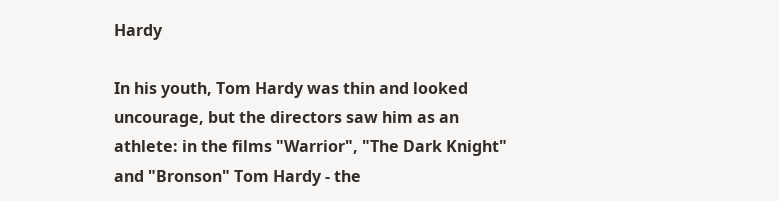Hardy

In his youth, Tom Hardy was thin and looked uncourage, but the directors saw him as an athlete: in the films "Warrior", "The Dark Knight" and "Bronson" Tom Hardy - the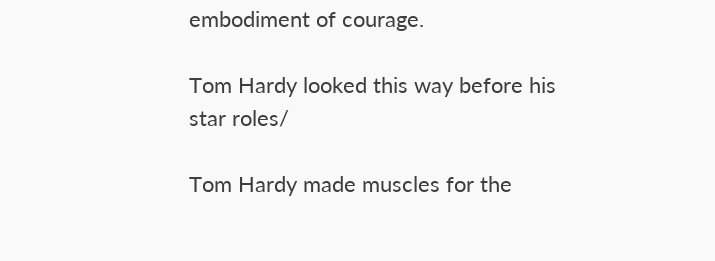embodiment of courage.

Tom Hardy looked this way before his star roles/

Tom Hardy made muscles for the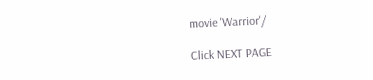movie 'Warrior'/

Click NEXT PAGE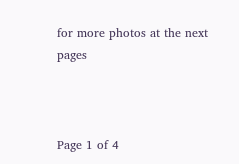for more photos at the next pages



Page 1 of 4